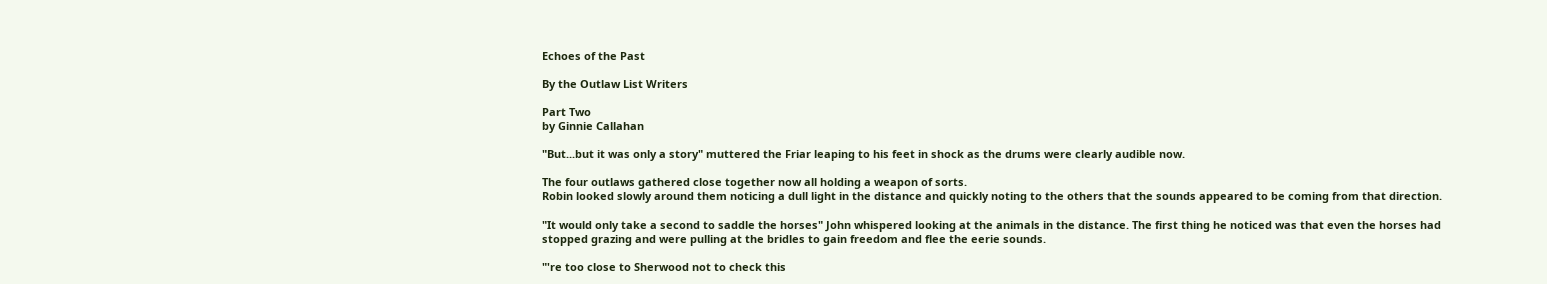Echoes of the Past

By the Outlaw List Writers

Part Two
by Ginnie Callahan

"But...but it was only a story" muttered the Friar leaping to his feet in shock as the drums were clearly audible now.

The four outlaws gathered close together now all holding a weapon of sorts.
Robin looked slowly around them noticing a dull light in the distance and quickly noting to the others that the sounds appeared to be coming from that direction.

"It would only take a second to saddle the horses" John whispered looking at the animals in the distance. The first thing he noticed was that even the horses had stopped grazing and were pulling at the bridles to gain freedom and flee the eerie sounds.

"'re too close to Sherwood not to check this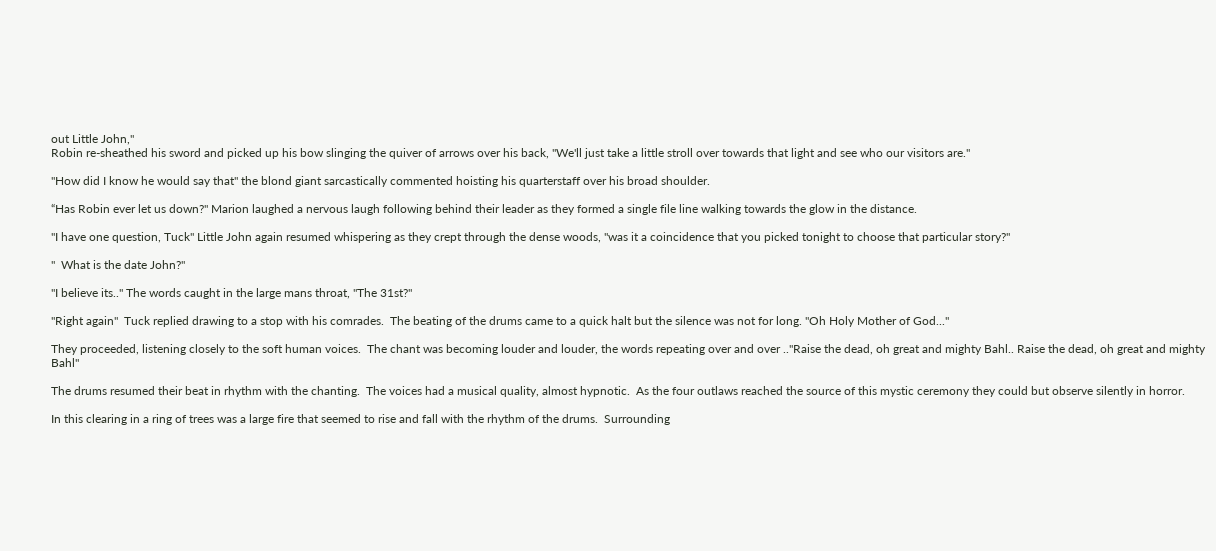out Little John,"
Robin re-sheathed his sword and picked up his bow slinging the quiver of arrows over his back, "We'll just take a little stroll over towards that light and see who our visitors are."

"How did I know he would say that" the blond giant sarcastically commented hoisting his quarterstaff over his broad shoulder.

“Has Robin ever let us down?" Marion laughed a nervous laugh following behind their leader as they formed a single file line walking towards the glow in the distance.

"I have one question, Tuck" Little John again resumed whispering as they crept through the dense woods, "was it a coincidence that you picked tonight to choose that particular story?"

"  What is the date John?"

"I believe its.." The words caught in the large mans throat, "The 31st?"

"Right again"  Tuck replied drawing to a stop with his comrades.  The beating of the drums came to a quick halt but the silence was not for long. "Oh Holy Mother of God..."

They proceeded, listening closely to the soft human voices.  The chant was becoming louder and louder, the words repeating over and over .."Raise the dead, oh great and mighty Bahl.. Raise the dead, oh great and mighty Bahl"

The drums resumed their beat in rhythm with the chanting.  The voices had a musical quality, almost hypnotic.  As the four outlaws reached the source of this mystic ceremony they could but observe silently in horror.

In this clearing in a ring of trees was a large fire that seemed to rise and fall with the rhythm of the drums.  Surrounding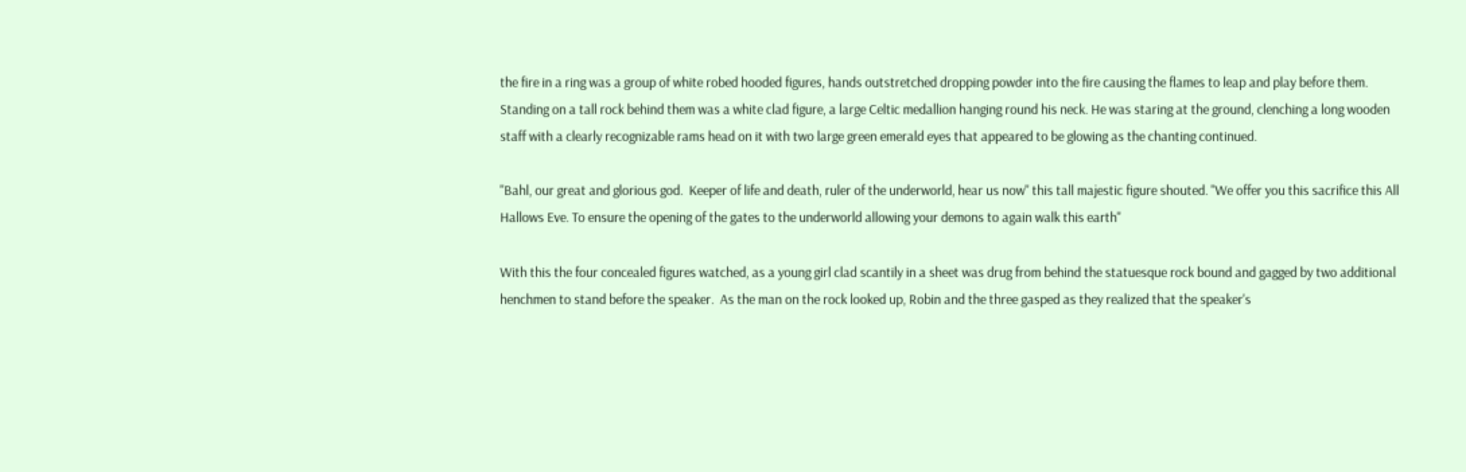the fire in a ring was a group of white robed hooded figures, hands outstretched dropping powder into the fire causing the flames to leap and play before them.  Standing on a tall rock behind them was a white clad figure, a large Celtic medallion hanging round his neck. He was staring at the ground, clenching a long wooden staff with a clearly recognizable rams head on it with two large green emerald eyes that appeared to be glowing as the chanting continued.

"Bahl, our great and glorious god.  Keeper of life and death, ruler of the underworld, hear us now" this tall majestic figure shouted. "We offer you this sacrifice this All Hallows Eve. To ensure the opening of the gates to the underworld allowing your demons to again walk this earth"

With this the four concealed figures watched, as a young girl clad scantily in a sheet was drug from behind the statuesque rock bound and gagged by two additional henchmen to stand before the speaker.  As the man on the rock looked up, Robin and the three gasped as they realized that the speaker's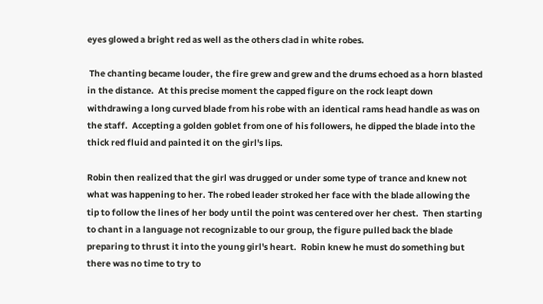eyes glowed a bright red as well as the others clad in white robes.

 The chanting became louder, the fire grew and grew and the drums echoed as a horn blasted in the distance.  At this precise moment the capped figure on the rock leapt down withdrawing a long curved blade from his robe with an identical rams head handle as was on the staff.  Accepting a golden goblet from one of his followers, he dipped the blade into the thick red fluid and painted it on the girl's lips.

Robin then realized that the girl was drugged or under some type of trance and knew not what was happening to her. The robed leader stroked her face with the blade allowing the tip to follow the lines of her body until the point was centered over her chest.  Then starting to chant in a language not recognizable to our group, the figure pulled back the blade preparing to thrust it into the young girl's heart.  Robin knew he must do something but there was no time to try to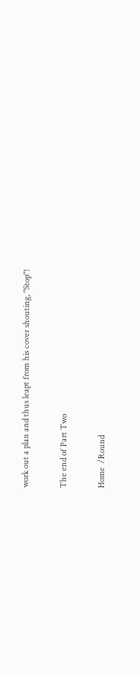work out a plan and thus leapt from his cover shouting, "Stop"!

The end of Part Two

Home  /Round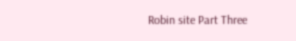Robin site Part Three